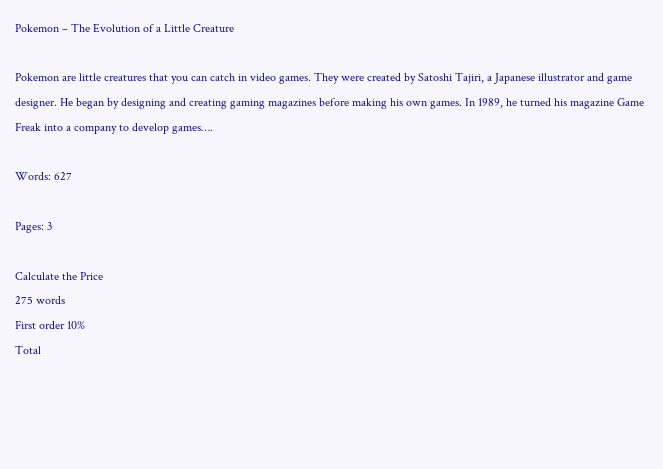Pokemon – The Evolution of a Little Creature

Pokemon are little creatures that you can catch in video games. They were created by Satoshi Tajiri, a Japanese illustrator and game designer. He began by designing and creating gaming magazines before making his own games. In 1989, he turned his magazine Game Freak into a company to develop games….

Words: 627

Pages: 3

Calculate the Price
275 words
First order 10%
Total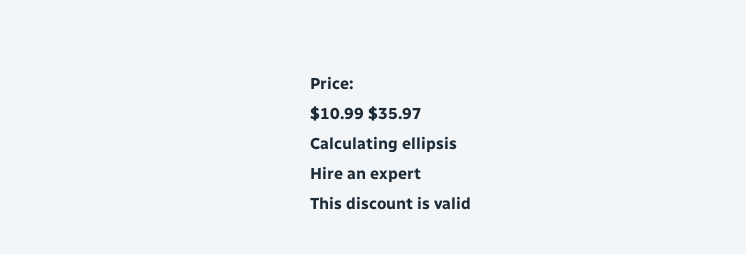Price:
$10.99 $35.97
Calculating ellipsis
Hire an expert
This discount is valid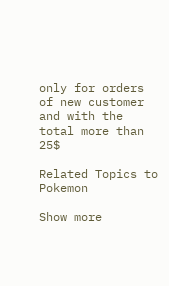only for orders of new customer and with the total more than 25$

Related Topics to Pokemon

Show more